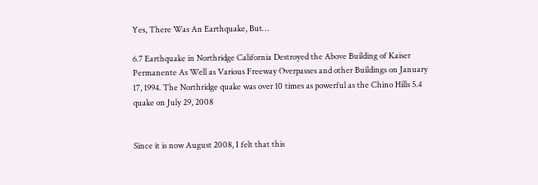Yes, There Was An Earthquake, But…

6.7 Earthquake in Northridge California Destroyed the Above Building of Kaiser Permanente As Well as Various Freeway Overpasses and other Buildings on January 17, 1994. The Northridge quake was over 10 times as powerful as the Chino Hills 5.4 quake on July 29, 2008


Since it is now August 2008, I felt that this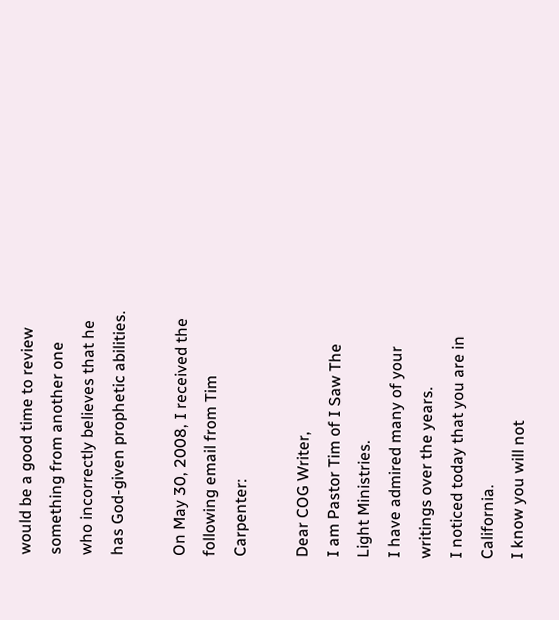would be a good time to review something from another one who incorrectly believes that he has God-given prophetic abilities.

On May 30, 2008, I received the following email from Tim Carpenter:

Dear COG Writer,
I am Pastor Tim of I Saw The Light Ministries.
I have admired many of your writings over the years.
I noticed today that you are in California.
I know you will not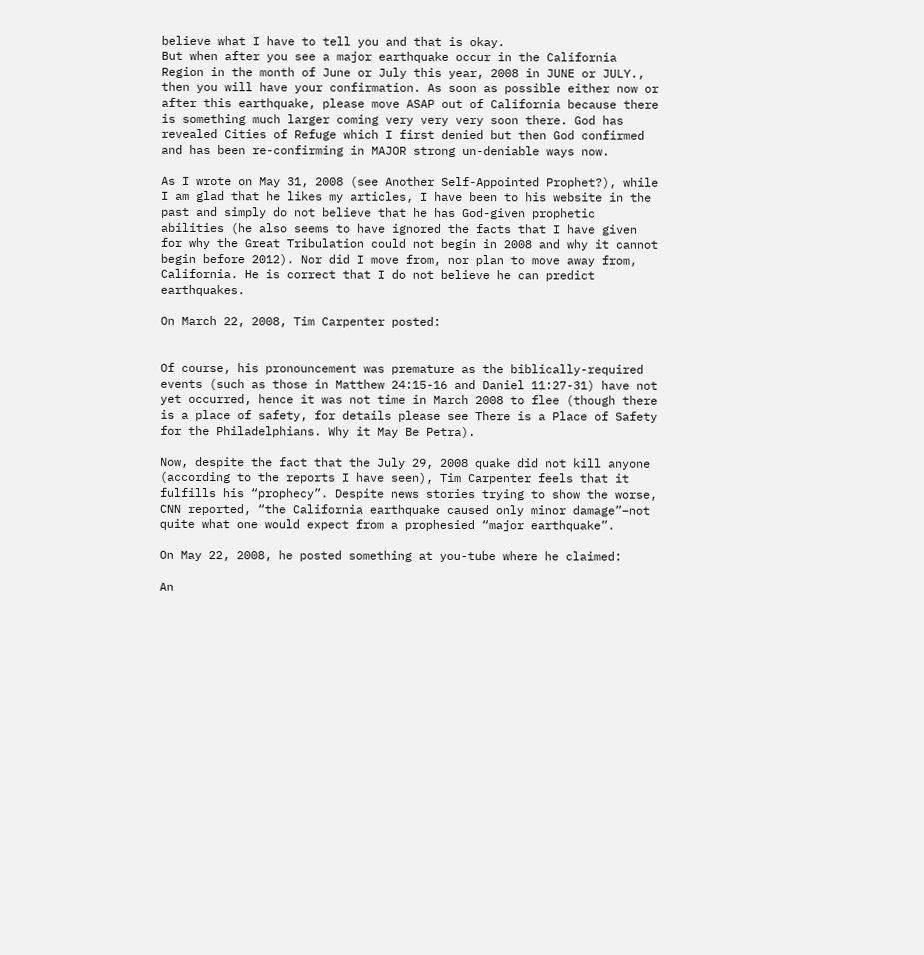believe what I have to tell you and that is okay.
But when after you see a major earthquake occur in the California Region in the month of June or July this year, 2008 in JUNE or JULY., then you will have your confirmation. As soon as possible either now or after this earthquake, please move ASAP out of California because there is something much larger coming very very very soon there. God has revealed Cities of Refuge which I first denied but then God confirmed and has been re-confirming in MAJOR strong un-deniable ways now.

As I wrote on May 31, 2008 (see Another Self-Appointed Prophet?), while I am glad that he likes my articles, I have been to his website in the past and simply do not believe that he has God-given prophetic abilities (he also seems to have ignored the facts that I have given for why the Great Tribulation could not begin in 2008 and why it cannot begin before 2012). Nor did I move from, nor plan to move away from, California. He is correct that I do not believe he can predict earthquakes.

On March 22, 2008, Tim Carpenter posted:


Of course, his pronouncement was premature as the biblically-required events (such as those in Matthew 24:15-16 and Daniel 11:27-31) have not yet occurred, hence it was not time in March 2008 to flee (though there is a place of safety, for details please see There is a Place of Safety for the Philadelphians. Why it May Be Petra).

Now, despite the fact that the July 29, 2008 quake did not kill anyone (according to the reports I have seen), Tim Carpenter feels that it fulfills his “prophecy”. Despite news stories trying to show the worse, CNN reported, “the California earthquake caused only minor damage”–not quite what one would expect from a prophesied “major earthquake”.

On May 22, 2008, he posted something at you-tube where he claimed:

An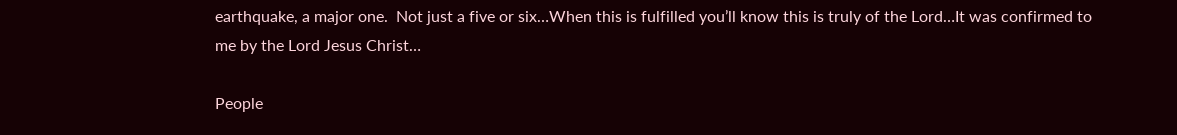earthquake, a major one.  Not just a five or six…When this is fulfilled you’ll know this is truly of the Lord…It was confirmed to me by the Lord Jesus Christ…

People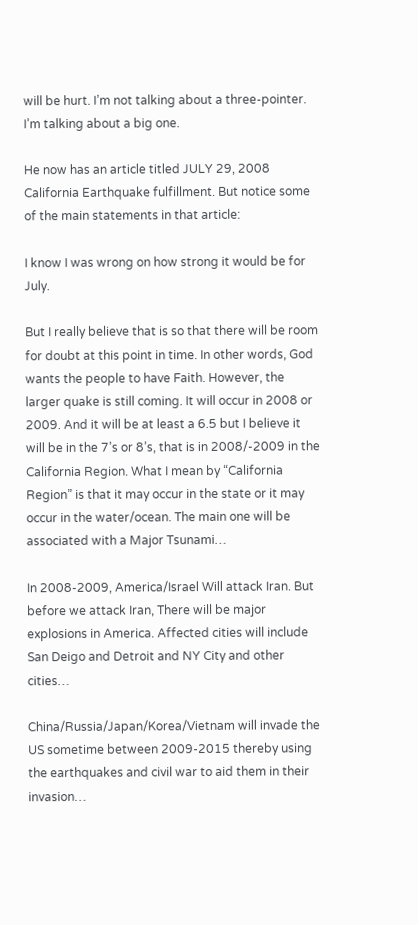will be hurt. I’m not talking about a three-pointer. I’m talking about a big one.

He now has an article titled JULY 29, 2008 California Earthquake fulfillment. But notice some of the main statements in that article:

I know I was wrong on how strong it would be for July.

But I really believe that is so that there will be room for doubt at this point in time. In other words, God wants the people to have Faith. However, the larger quake is still coming. It will occur in 2008 or 2009. And it will be at least a 6.5 but I believe it will be in the 7’s or 8’s, that is in 2008/-2009 in the California Region. What I mean by “California Region” is that it may occur in the state or it may occur in the water/ocean. The main one will be associated with a Major Tsunami…

In 2008-2009, America/Israel Will attack Iran. But before we attack Iran, There will be major explosions in America. Affected cities will include San Deigo and Detroit and NY City and other cities…

China/Russia/Japan/Korea/Vietnam will invade the US sometime between 2009-2015 thereby using the earthquakes and civil war to aid them in their invasion…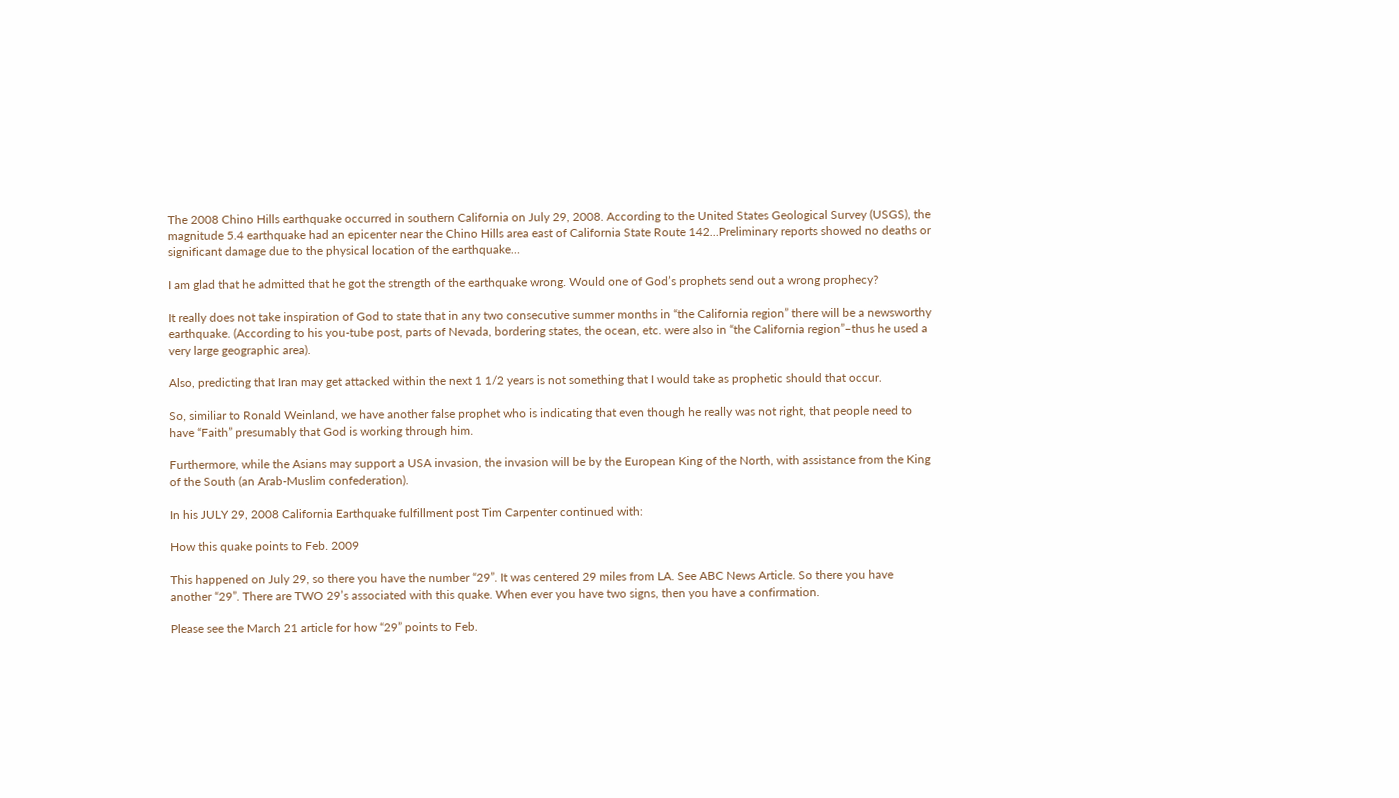The 2008 Chino Hills earthquake occurred in southern California on July 29, 2008. According to the United States Geological Survey (USGS), the magnitude 5.4 earthquake had an epicenter near the Chino Hills area east of California State Route 142…Preliminary reports showed no deaths or significant damage due to the physical location of the earthquake…

I am glad that he admitted that he got the strength of the earthquake wrong. Would one of God’s prophets send out a wrong prophecy?

It really does not take inspiration of God to state that in any two consecutive summer months in “the California region” there will be a newsworthy earthquake. (According to his you-tube post, parts of Nevada, bordering states, the ocean, etc. were also in “the California region”–thus he used a very large geographic area).

Also, predicting that Iran may get attacked within the next 1 1/2 years is not something that I would take as prophetic should that occur.

So, similiar to Ronald Weinland, we have another false prophet who is indicating that even though he really was not right, that people need to have “Faith” presumably that God is working through him.

Furthermore, while the Asians may support a USA invasion, the invasion will be by the European King of the North, with assistance from the King of the South (an Arab-Muslim confederation).

In his JULY 29, 2008 California Earthquake fulfillment post Tim Carpenter continued with:

How this quake points to Feb. 2009

This happened on July 29, so there you have the number “29”. It was centered 29 miles from LA. See ABC News Article. So there you have another “29”. There are TWO 29’s associated with this quake. When ever you have two signs, then you have a confirmation.

Please see the March 21 article for how “29” points to Feb.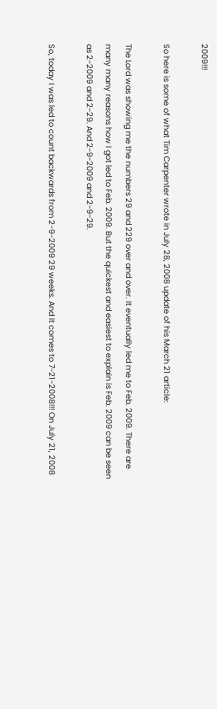2009!!!

So here is some of what Tim Carpenter wrote in July 28, 2008 update of his March 21 article:

The Lord was showing me the numbers 29 and 229 over and over. It eventually led me to Feb. 2009. There are many many reasons how I got led to Feb. 2009. But the quickest and easiest to explain is Feb. 2009 can be seen as 2-2009 and 2-29. And 2-9-2009 and 2-9-29.

So, today I was led to count backwards from 2-9-2009 29 weeks. And It comes to 7-21-2008!!! On July 21, 2008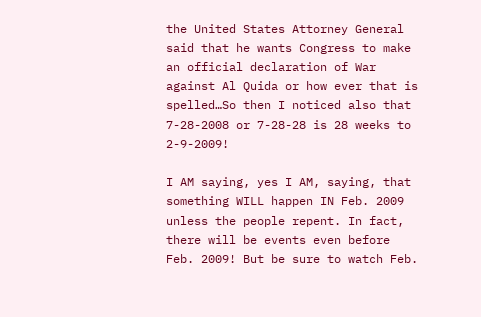the United States Attorney General said that he wants Congress to make an official declaration of War against Al Quida or how ever that is spelled…So then I noticed also that 7-28-2008 or 7-28-28 is 28 weeks to 2-9-2009!

I AM saying, yes I AM, saying, that something WILL happen IN Feb. 2009 unless the people repent. In fact, there will be events even before Feb. 2009! But be sure to watch Feb.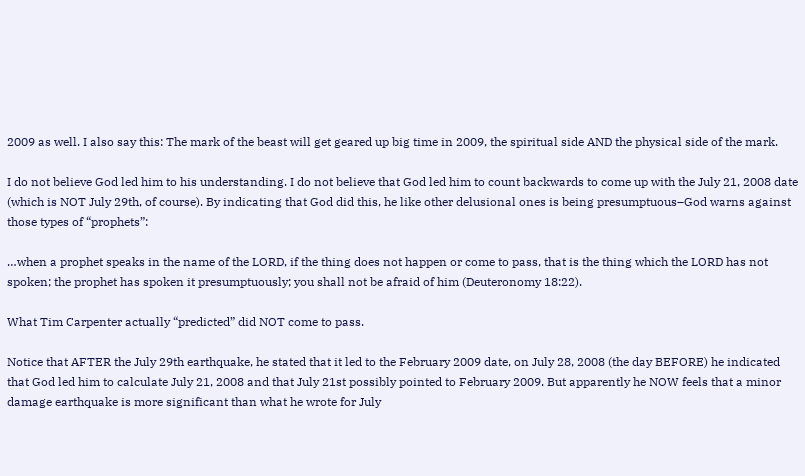2009 as well. I also say this: The mark of the beast will get geared up big time in 2009, the spiritual side AND the physical side of the mark.

I do not believe God led him to his understanding. I do not believe that God led him to count backwards to come up with the July 21, 2008 date (which is NOT July 29th, of course). By indicating that God did this, he like other delusional ones is being presumptuous–God warns against those types of “prophets”:

…when a prophet speaks in the name of the LORD, if the thing does not happen or come to pass, that is the thing which the LORD has not spoken; the prophet has spoken it presumptuously; you shall not be afraid of him (Deuteronomy 18:22).

What Tim Carpenter actually “predicted” did NOT come to pass.

Notice that AFTER the July 29th earthquake, he stated that it led to the February 2009 date, on July 28, 2008 (the day BEFORE) he indicated that God led him to calculate July 21, 2008 and that July 21st possibly pointed to February 2009. But apparently he NOW feels that a minor damage earthquake is more significant than what he wrote for July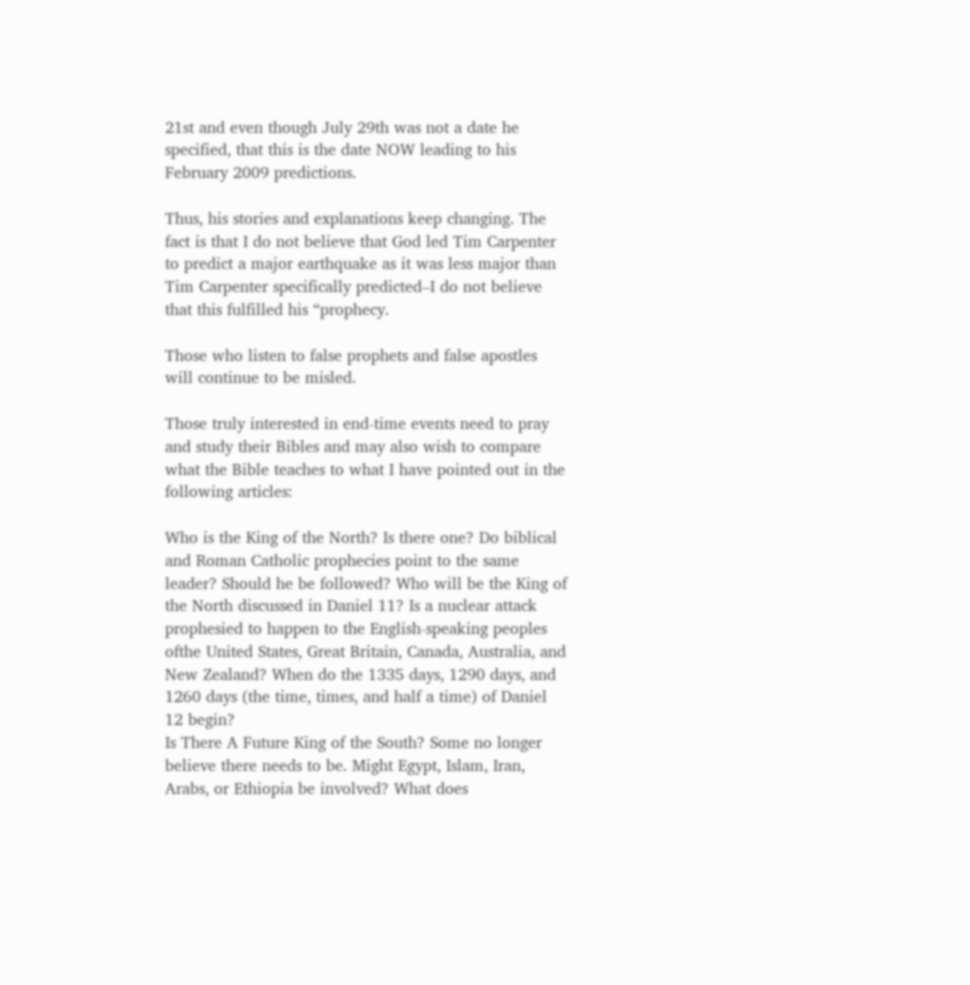21st and even though July 29th was not a date he specified, that this is the date NOW leading to his February 2009 predictions.

Thus, his stories and explanations keep changing. The fact is that I do not believe that God led Tim Carpenter to predict a major earthquake as it was less major than Tim Carpenter specifically predicted–I do not believe that this fulfilled his “prophecy.

Those who listen to false prophets and false apostles will continue to be misled.

Those truly interested in end-time events need to pray and study their Bibles and may also wish to compare what the Bible teaches to what I have pointed out in the following articles:

Who is the King of the North? Is there one? Do biblical and Roman Catholic prophecies point to the same leader? Should he be followed? Who will be the King of the North discussed in Daniel 11? Is a nuclear attack prophesied to happen to the English-speaking peoples ofthe United States, Great Britain, Canada, Australia, and New Zealand? When do the 1335 days, 1290 days, and 1260 days (the time, times, and half a time) of Daniel 12 begin?
Is There A Future King of the South? Some no longer believe there needs to be. Might Egypt, Islam, Iran, Arabs, or Ethiopia be involved? What does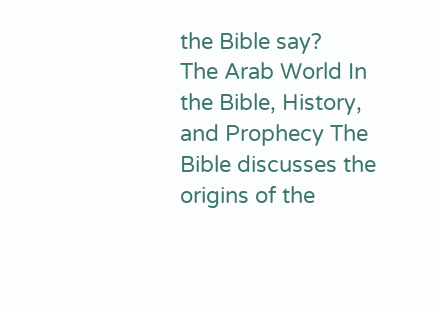the Bible say?
The Arab World In the Bible, History, and Prophecy The Bible discusses the origins of the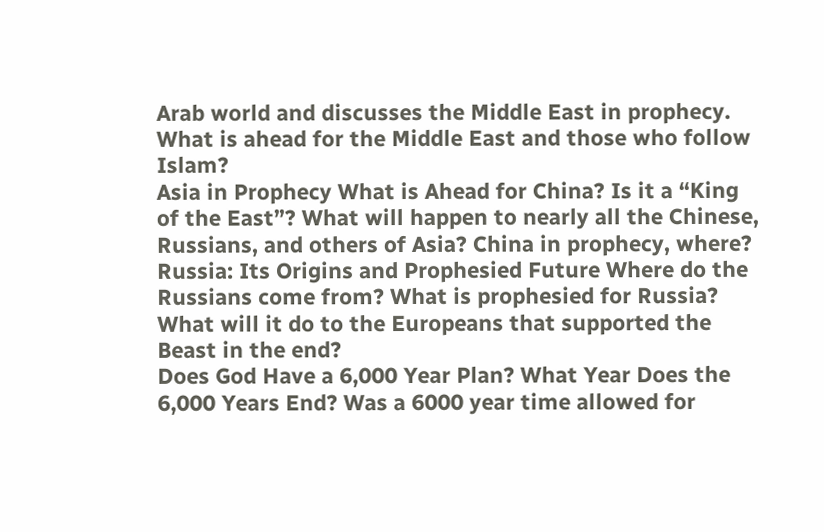Arab world and discusses the Middle East in prophecy. What is ahead for the Middle East and those who follow Islam?
Asia in Prophecy What is Ahead for China? Is it a “King of the East”? What will happen to nearly all the Chinese, Russians, and others of Asia? China in prophecy, where?
Russia: Its Origins and Prophesied Future Where do the Russians come from? What is prophesied for Russia? What will it do to the Europeans that supported the Beast in the end?
Does God Have a 6,000 Year Plan? What Year Does the 6,000 Years End? Was a 6000 year time allowed for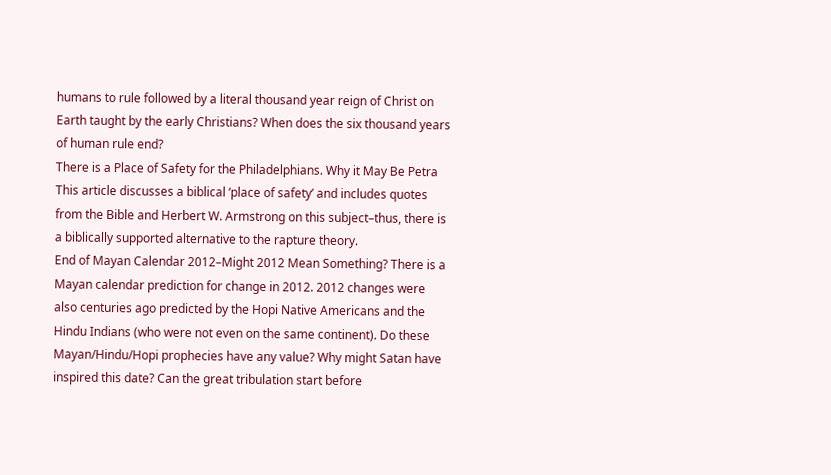humans to rule followed by a literal thousand year reign of Christ on Earth taught by the early Christians? When does the six thousand years of human rule end?
There is a Place of Safety for the Philadelphians. Why it May Be Petra This article discusses a biblical ‘place of safety’ and includes quotes from the Bible and Herbert W. Armstrong on this subject–thus, there is a biblically supported alternative to the rapture theory.
End of Mayan Calendar 2012–Might 2012 Mean Something? There is a Mayan calendar prediction for change in 2012. 2012 changes were also centuries ago predicted by the Hopi Native Americans and the Hindu Indians (who were not even on the same continent). Do these Mayan/Hindu/Hopi prophecies have any value? Why might Satan have inspired this date? Can the great tribulation start before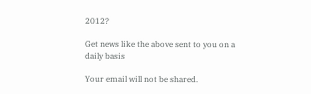2012?

Get news like the above sent to you on a daily basis

Your email will not be shared.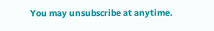You may unsubscribe at anytime.